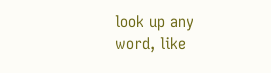look up any word, like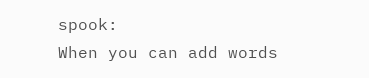spook:
When you can add words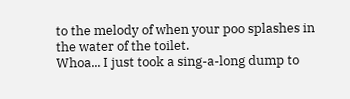to the melody of when your poo splashes in the water of the toilet.
Whoa... I just took a sing-a-long dump to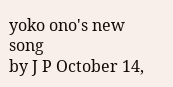yoko ono's new song
by J P October 14,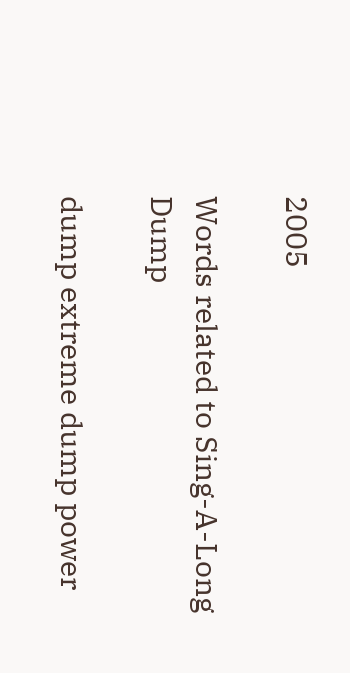2005

Words related to Sing-A-Long Dump

dump extreme dump power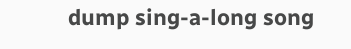dump sing-a-long song